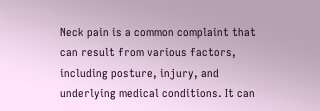Neck pain is a common complaint that can result from various factors, including posture, injury, and underlying medical conditions. It can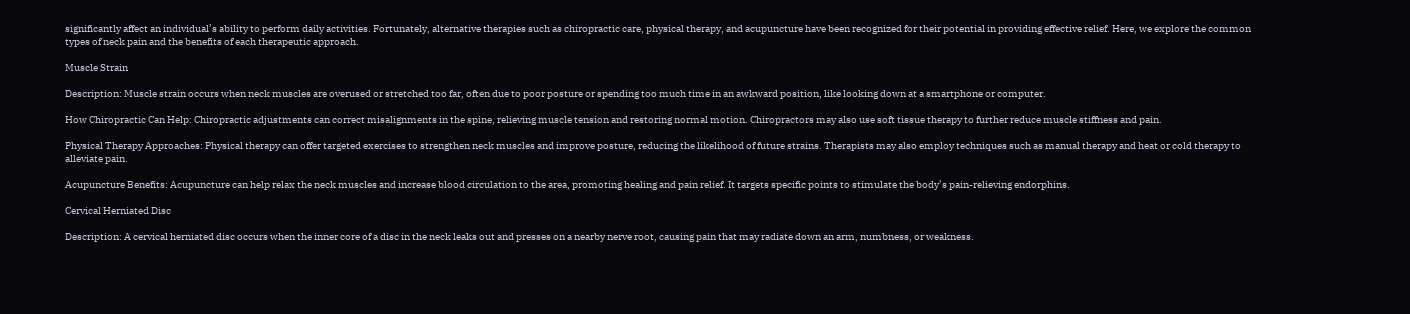significantly affect an individual’s ability to perform daily activities. Fortunately, alternative therapies such as chiropractic care, physical therapy, and acupuncture have been recognized for their potential in providing effective relief. Here, we explore the common types of neck pain and the benefits of each therapeutic approach.

Muscle Strain

Description: Muscle strain occurs when neck muscles are overused or stretched too far, often due to poor posture or spending too much time in an awkward position, like looking down at a smartphone or computer.

How Chiropractic Can Help: Chiropractic adjustments can correct misalignments in the spine, relieving muscle tension and restoring normal motion. Chiropractors may also use soft tissue therapy to further reduce muscle stiffness and pain.

Physical Therapy Approaches: Physical therapy can offer targeted exercises to strengthen neck muscles and improve posture, reducing the likelihood of future strains. Therapists may also employ techniques such as manual therapy and heat or cold therapy to alleviate pain.

Acupuncture Benefits: Acupuncture can help relax the neck muscles and increase blood circulation to the area, promoting healing and pain relief. It targets specific points to stimulate the body’s pain-relieving endorphins.

Cervical Herniated Disc

Description: A cervical herniated disc occurs when the inner core of a disc in the neck leaks out and presses on a nearby nerve root, causing pain that may radiate down an arm, numbness, or weakness.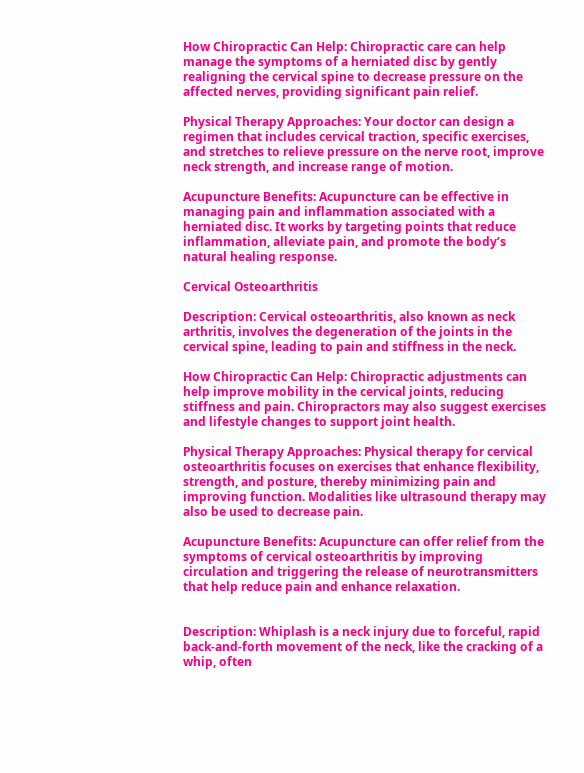How Chiropractic Can Help: Chiropractic care can help manage the symptoms of a herniated disc by gently realigning the cervical spine to decrease pressure on the affected nerves, providing significant pain relief.

Physical Therapy Approaches: Your doctor can design a regimen that includes cervical traction, specific exercises, and stretches to relieve pressure on the nerve root, improve neck strength, and increase range of motion.

Acupuncture Benefits: Acupuncture can be effective in managing pain and inflammation associated with a herniated disc. It works by targeting points that reduce inflammation, alleviate pain, and promote the body’s natural healing response.

Cervical Osteoarthritis

Description: Cervical osteoarthritis, also known as neck arthritis, involves the degeneration of the joints in the cervical spine, leading to pain and stiffness in the neck.

How Chiropractic Can Help: Chiropractic adjustments can help improve mobility in the cervical joints, reducing stiffness and pain. Chiropractors may also suggest exercises and lifestyle changes to support joint health.

Physical Therapy Approaches: Physical therapy for cervical osteoarthritis focuses on exercises that enhance flexibility, strength, and posture, thereby minimizing pain and improving function. Modalities like ultrasound therapy may also be used to decrease pain.

Acupuncture Benefits: Acupuncture can offer relief from the symptoms of cervical osteoarthritis by improving circulation and triggering the release of neurotransmitters that help reduce pain and enhance relaxation.


Description: Whiplash is a neck injury due to forceful, rapid back-and-forth movement of the neck, like the cracking of a whip, often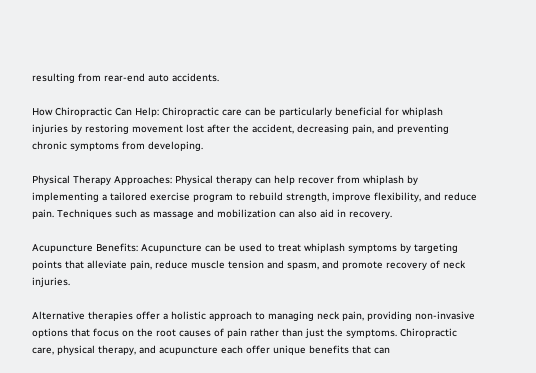resulting from rear-end auto accidents.

How Chiropractic Can Help: Chiropractic care can be particularly beneficial for whiplash injuries by restoring movement lost after the accident, decreasing pain, and preventing chronic symptoms from developing.

Physical Therapy Approaches: Physical therapy can help recover from whiplash by implementing a tailored exercise program to rebuild strength, improve flexibility, and reduce pain. Techniques such as massage and mobilization can also aid in recovery.

Acupuncture Benefits: Acupuncture can be used to treat whiplash symptoms by targeting points that alleviate pain, reduce muscle tension and spasm, and promote recovery of neck injuries.

Alternative therapies offer a holistic approach to managing neck pain, providing non-invasive options that focus on the root causes of pain rather than just the symptoms. Chiropractic care, physical therapy, and acupuncture each offer unique benefits that can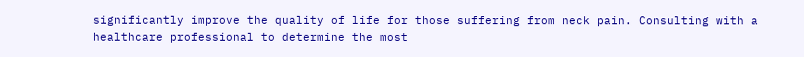significantly improve the quality of life for those suffering from neck pain. Consulting with a healthcare professional to determine the most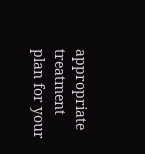appropriate treatment plan for your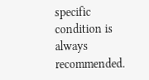specific condition is always recommended.